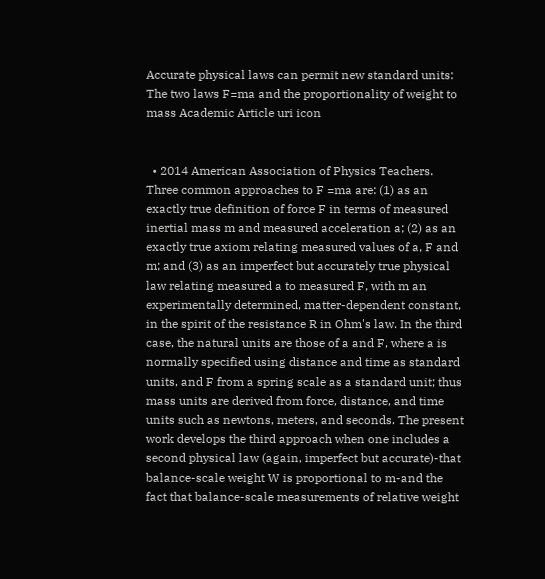Accurate physical laws can permit new standard units: The two laws F=ma and the proportionality of weight to mass Academic Article uri icon


  • 2014 American Association of Physics Teachers. Three common approaches to F =ma are: (1) as an exactly true definition of force F in terms of measured inertial mass m and measured acceleration a; (2) as an exactly true axiom relating measured values of a, F and m; and (3) as an imperfect but accurately true physical law relating measured a to measured F, with m an experimentally determined, matter-dependent constant, in the spirit of the resistance R in Ohm's law. In the third case, the natural units are those of a and F, where a is normally specified using distance and time as standard units, and F from a spring scale as a standard unit; thus mass units are derived from force, distance, and time units such as newtons, meters, and seconds. The present work develops the third approach when one includes a second physical law (again, imperfect but accurate)-that balance-scale weight W is proportional to m-and the fact that balance-scale measurements of relative weight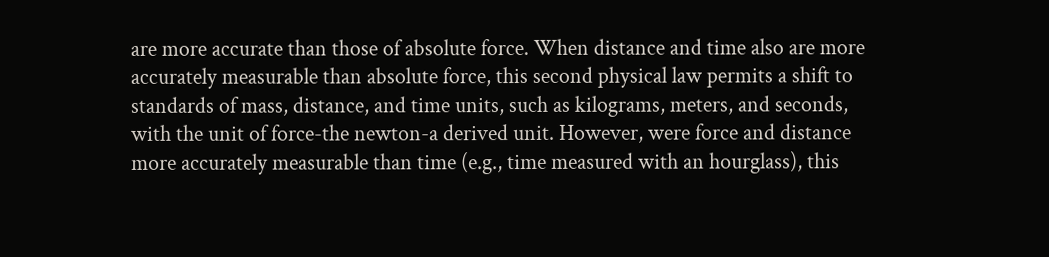are more accurate than those of absolute force. When distance and time also are more accurately measurable than absolute force, this second physical law permits a shift to standards of mass, distance, and time units, such as kilograms, meters, and seconds, with the unit of force-the newton-a derived unit. However, were force and distance more accurately measurable than time (e.g., time measured with an hourglass), this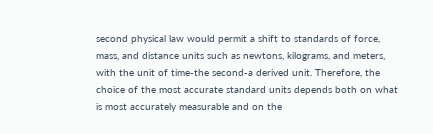second physical law would permit a shift to standards of force, mass, and distance units such as newtons, kilograms, and meters, with the unit of time-the second-a derived unit. Therefore, the choice of the most accurate standard units depends both on what is most accurately measurable and on the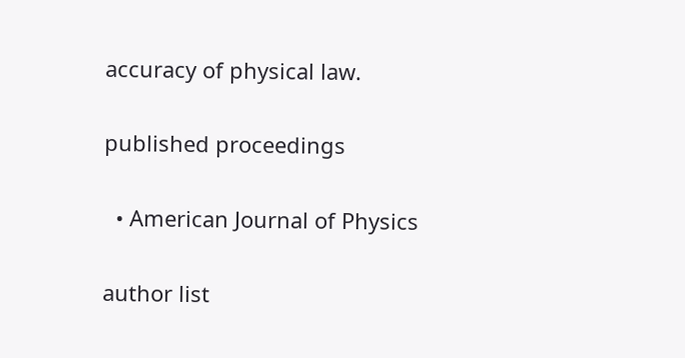accuracy of physical law.

published proceedings

  • American Journal of Physics

author list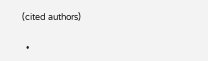(cited authors)

  •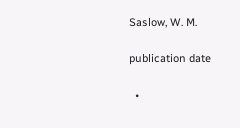Saslow, W. M.

publication date

  •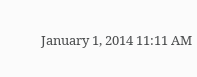January 1, 2014 11:11 AM